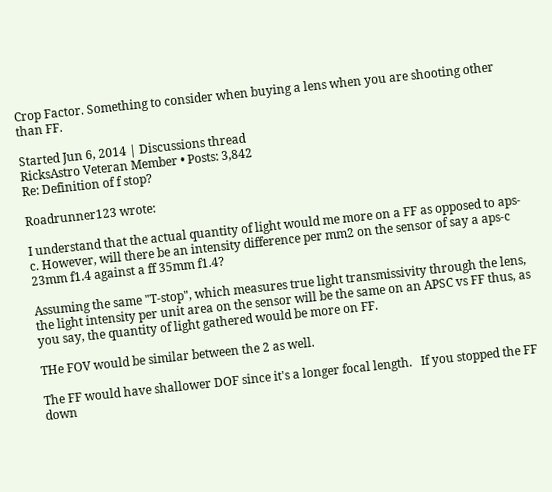Crop Factor. Something to consider when buying a lens when you are shooting other than FF.

Started Jun 6, 2014 | Discussions thread
RicksAstro Veteran Member • Posts: 3,842
Re: Definition of f stop?

Roadrunner123 wrote:

I understand that the actual quantity of light would me more on a FF as opposed to aps-c. However, will there be an intensity difference per mm2 on the sensor of say a aps-c 23mm f1.4 against a ff 35mm f1.4?

Assuming the same "T-stop", which measures true light transmissivity through the lens, the light intensity per unit area on the sensor will be the same on an APSC vs FF thus, as you say, the quantity of light gathered would be more on FF.

THe FOV would be similar between the 2 as well.

The FF would have shallower DOF since it's a longer focal length.   If you stopped the FF down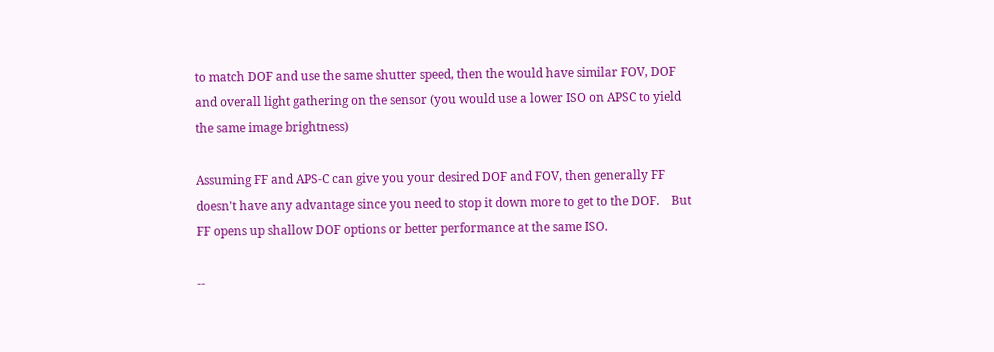to match DOF and use the same shutter speed, then the would have similar FOV, DOF and overall light gathering on the sensor (you would use a lower ISO on APSC to yield the same image brightness)

Assuming FF and APS-C can give you your desired DOF and FOV, then generally FF doesn't have any advantage since you need to stop it down more to get to the DOF.    But FF opens up shallow DOF options or better performance at the same ISO.

--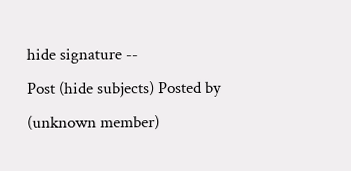hide signature --
Post (hide subjects) Posted by
(unknown member)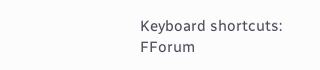Keyboard shortcuts:
FForum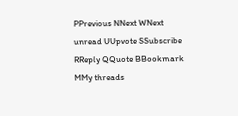PPrevious NNext WNext unread UUpvote SSubscribe RReply QQuote BBookmark MMy threads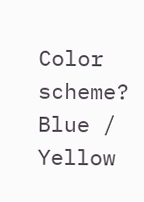Color scheme? Blue / Yellow